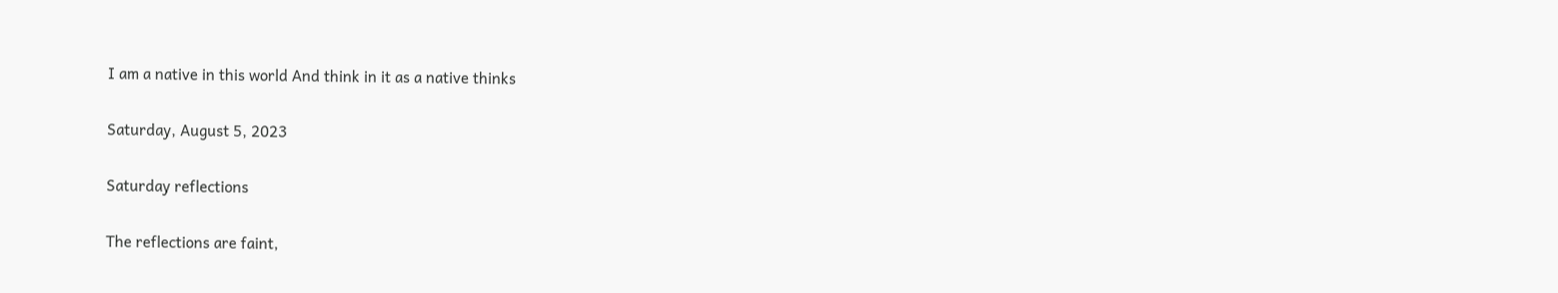I am a native in this world And think in it as a native thinks

Saturday, August 5, 2023

Saturday reflections

The reflections are faint,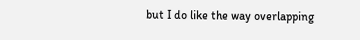but I do like the way overlapping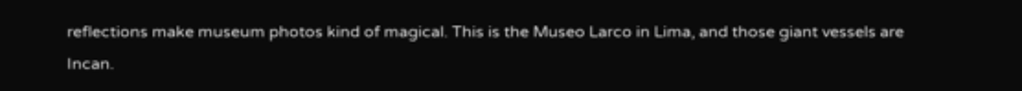reflections make museum photos kind of magical. This is the Museo Larco in Lima, and those giant vessels are Incan.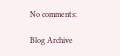No comments:

Blog Archive